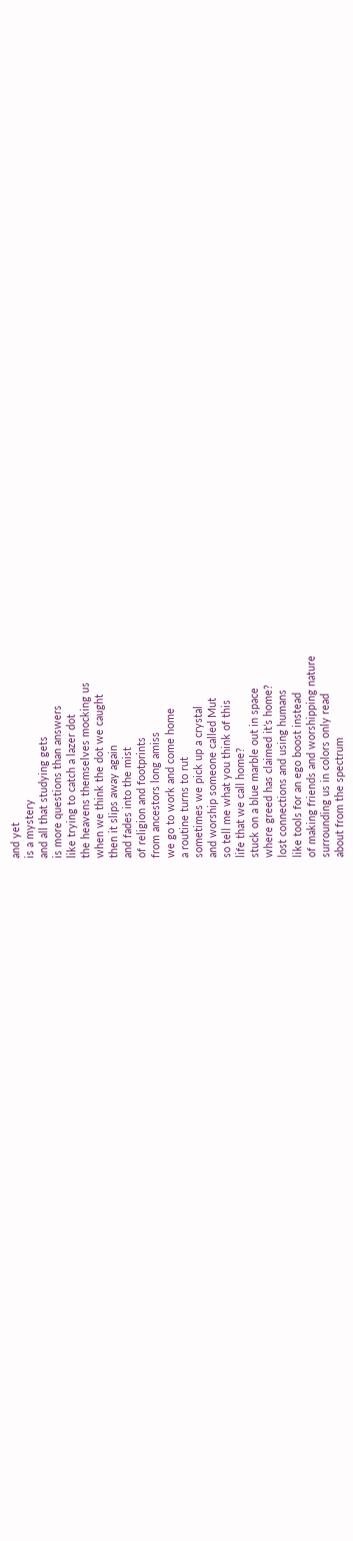and yet
is a mystery
and all that studying gets
is more questions than answers
like trying to catch a lazer dot
the heavens themselves mocking us
when we think the dot we caught
then it slips away again
and fades into the mist
of religion and footprints
from ancestors long amiss
we go to work and come home
a routine turns to rut
sometimes we pick up a crystal
and worship someone called Mut
so tell me what you think of this
life that we call home?
stuck on a blue marble out in space
where greed has claimed it’s home?
lost connections and using humans
like tools for an ego boost instead
of making friends and worshipping nature
surrounding us in colors only read
about from the spectrum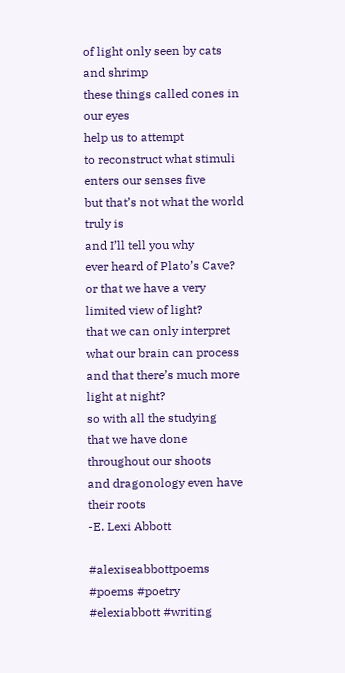of light only seen by cats and shrimp
these things called cones in our eyes
help us to attempt
to reconstruct what stimuli
enters our senses five
but that’s not what the world truly is
and I’ll tell you why
ever heard of Plato’s Cave?
or that we have a very limited view of light?
that we can only interpret what our brain can process
and that there’s much more light at night?
so with all the studying
that we have done throughout our shoots
and dragonology even have their roots
-E. Lexi Abbott

#alexiseabbottpoems #poems #poetry #elexiabbott #writing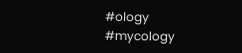#ology #mycology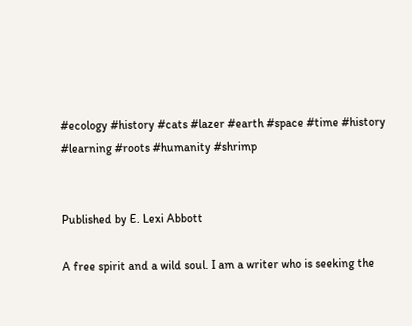#ecology #history #cats #lazer #earth #space #time #history #learning #roots #humanity #shrimp


Published by E. Lexi Abbott

A free spirit and a wild soul. I am a writer who is seeking the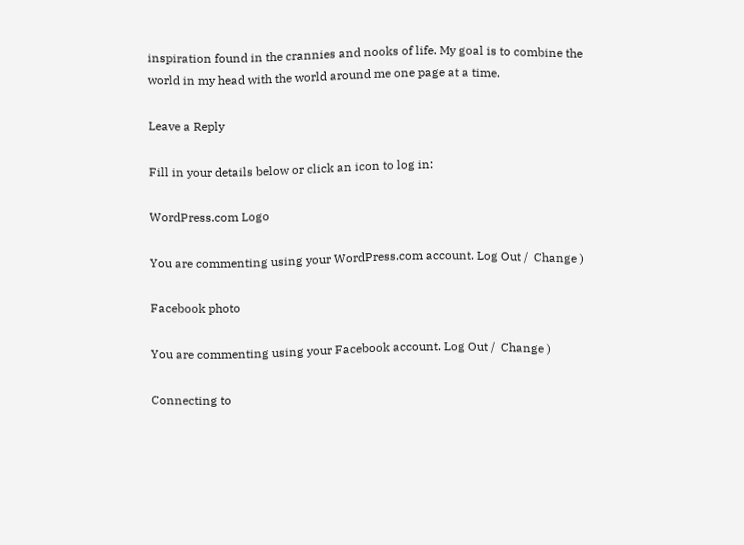inspiration found in the crannies and nooks of life. My goal is to combine the world in my head with the world around me one page at a time.

Leave a Reply

Fill in your details below or click an icon to log in:

WordPress.com Logo

You are commenting using your WordPress.com account. Log Out /  Change )

Facebook photo

You are commenting using your Facebook account. Log Out /  Change )

Connecting to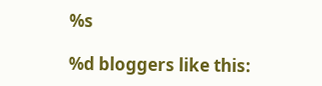%s

%d bloggers like this: